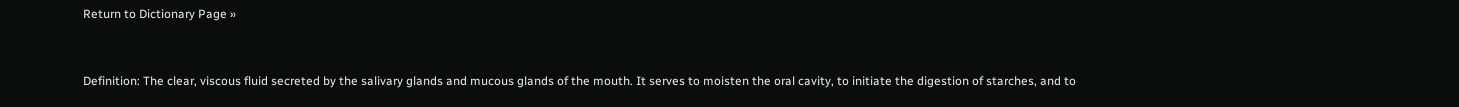Return to Dictionary Page »


Definition: The clear, viscous fluid secreted by the salivary glands and mucous glands of the mouth. It serves to moisten the oral cavity, to initiate the digestion of starches, and to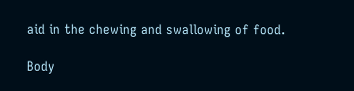aid in the chewing and swallowing of food.

Body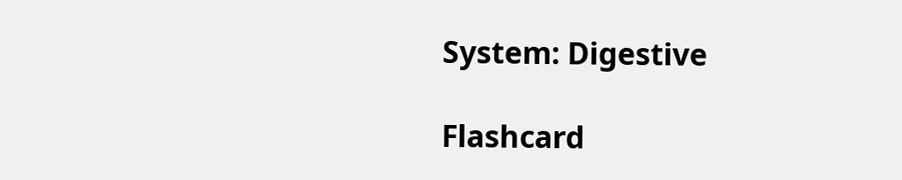System: Digestive

Flashcard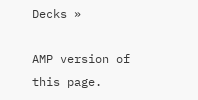Decks »

AMP version of this page.